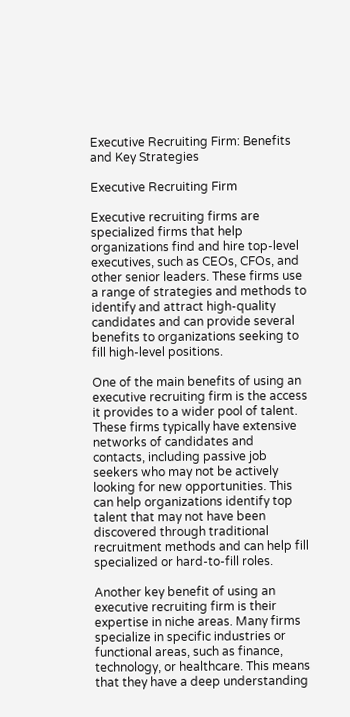Executive Recruiting Firm: Benefits and Key Strategies

Executive Recruiting Firm

Executive recruiting firms are specialized firms that help organizations find and hire top-level executives, such as CEOs, CFOs, and other senior leaders. These firms use a range of strategies and methods to identify and attract high-quality candidates and can provide several benefits to organizations seeking to fill high-level positions.

One of the main benefits of using an executive recruiting firm is the access it provides to a wider pool of talent. These firms typically have extensive networks of candidates and contacts, including passive job seekers who may not be actively looking for new opportunities. This can help organizations identify top talent that may not have been discovered through traditional recruitment methods and can help fill specialized or hard-to-fill roles.

Another key benefit of using an executive recruiting firm is their expertise in niche areas. Many firms specialize in specific industries or functional areas, such as finance, technology, or healthcare. This means that they have a deep understanding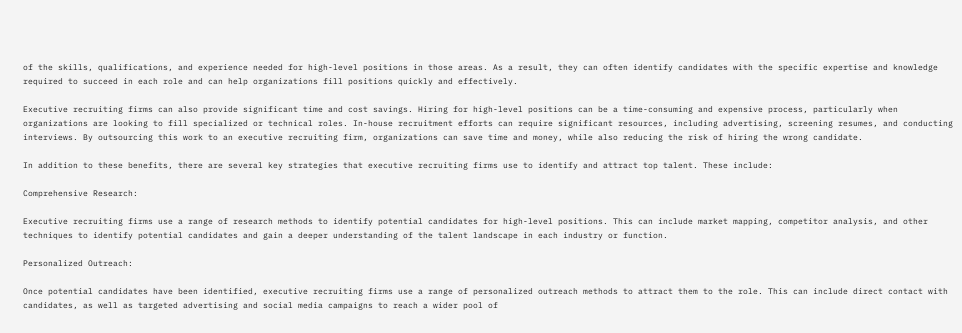of the skills, qualifications, and experience needed for high-level positions in those areas. As a result, they can often identify candidates with the specific expertise and knowledge required to succeed in each role and can help organizations fill positions quickly and effectively.

Executive recruiting firms can also provide significant time and cost savings. Hiring for high-level positions can be a time-consuming and expensive process, particularly when organizations are looking to fill specialized or technical roles. In-house recruitment efforts can require significant resources, including advertising, screening resumes, and conducting interviews. By outsourcing this work to an executive recruiting firm, organizations can save time and money, while also reducing the risk of hiring the wrong candidate.

In addition to these benefits, there are several key strategies that executive recruiting firms use to identify and attract top talent. These include:

Comprehensive Research:

Executive recruiting firms use a range of research methods to identify potential candidates for high-level positions. This can include market mapping, competitor analysis, and other techniques to identify potential candidates and gain a deeper understanding of the talent landscape in each industry or function.

Personalized Outreach:

Once potential candidates have been identified, executive recruiting firms use a range of personalized outreach methods to attract them to the role. This can include direct contact with candidates, as well as targeted advertising and social media campaigns to reach a wider pool of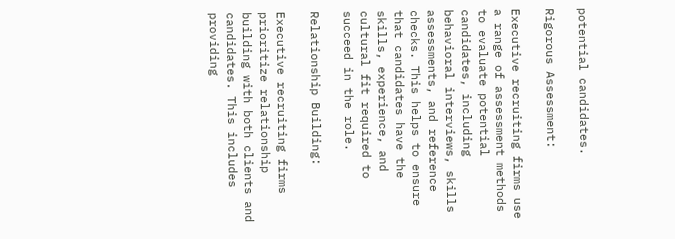potential candidates.

Rigorous Assessment:

Executive recruiting firms use a range of assessment methods to evaluate potential candidates, including behavioral interviews, skills assessments, and reference checks. This helps to ensure that candidates have the skills, experience, and cultural fit required to succeed in the role.

Relationship Building:

Executive recruiting firms prioritize relationship building with both clients and candidates. This includes providing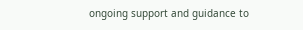ongoing support and guidance to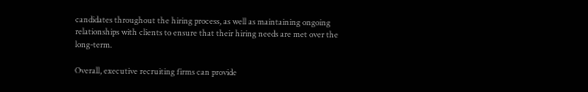candidates throughout the hiring process, as well as maintaining ongoing relationships with clients to ensure that their hiring needs are met over the long-term.

Overall, executive recruiting firms can provide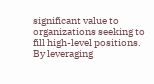significant value to organizations seeking to fill high-level positions. By leveraging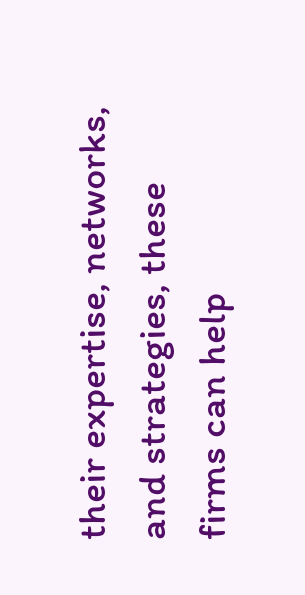their expertise, networks, and strategies, these firms can help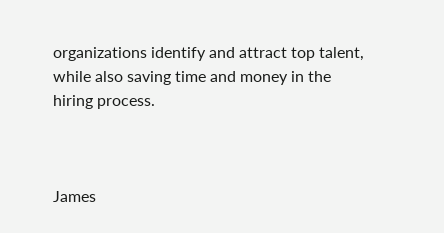organizations identify and attract top talent, while also saving time and money in the hiring process.



James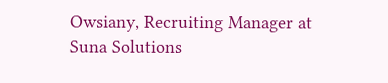Owsiany, Recruiting Manager at Suna Solutions